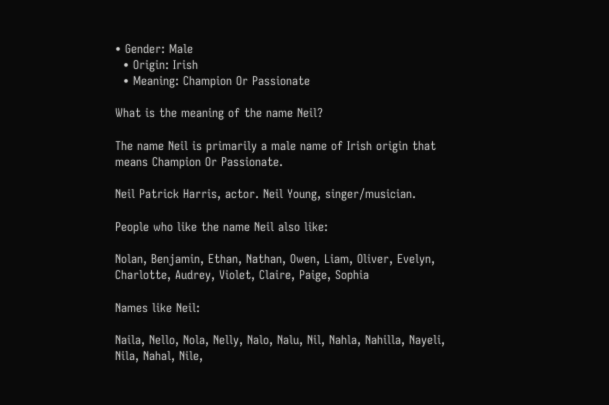• Gender: Male
  • Origin: Irish
  • Meaning: Champion Or Passionate

What is the meaning of the name Neil?

The name Neil is primarily a male name of Irish origin that means Champion Or Passionate.

Neil Patrick Harris, actor. Neil Young, singer/musician.

People who like the name Neil also like:

Nolan, Benjamin, Ethan, Nathan, Owen, Liam, Oliver, Evelyn, Charlotte, Audrey, Violet, Claire, Paige, Sophia

Names like Neil:

Naila, Nello, Nola, Nelly, Nalo, Nalu, Nil, Nahla, Nahilla, Nayeli, Nila, Nahal, Nile,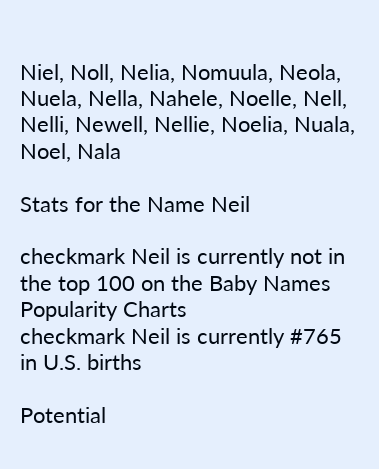Niel, Noll, Nelia, Nomuula, Neola, Nuela, Nella, Nahele, Noelle, Nell, Nelli, Newell, Nellie, Noelia, Nuala, Noel, Nala

Stats for the Name Neil

checkmark Neil is currently not in the top 100 on the Baby Names Popularity Charts
checkmark Neil is currently #765 in U.S. births

Potential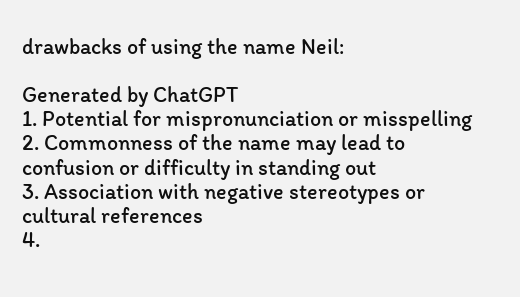drawbacks of using the name Neil:

Generated by ChatGPT
1. Potential for mispronunciation or misspelling
2. Commonness of the name may lead to confusion or difficulty in standing out
3. Association with negative stereotypes or cultural references
4.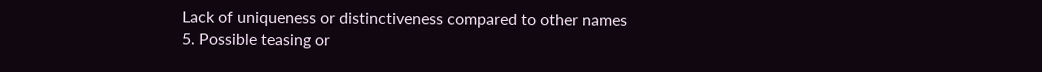Lack of uniqueness or distinctiveness compared to other names
5. Possible teasing or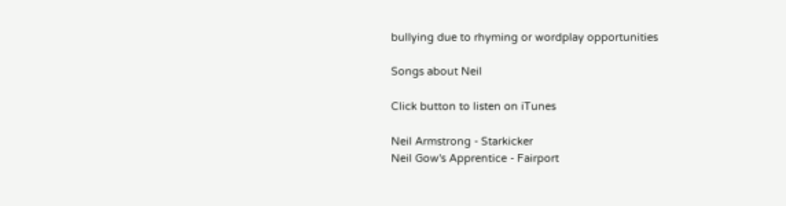bullying due to rhyming or wordplay opportunities

Songs about Neil

Click button to listen on iTunes

Neil Armstrong - Starkicker
Neil Gow's Apprentice - Fairport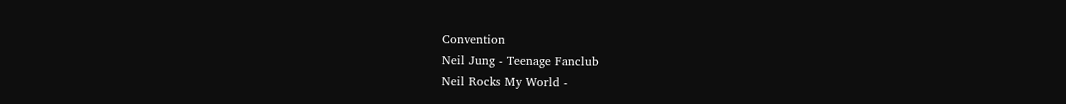Convention
Neil Jung - Teenage Fanclub
Neil Rocks My World -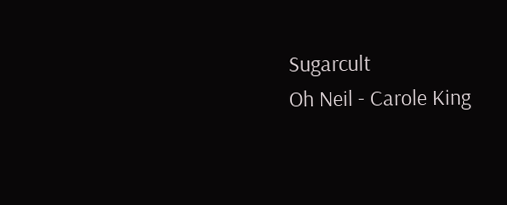Sugarcult
Oh Neil - Carole King